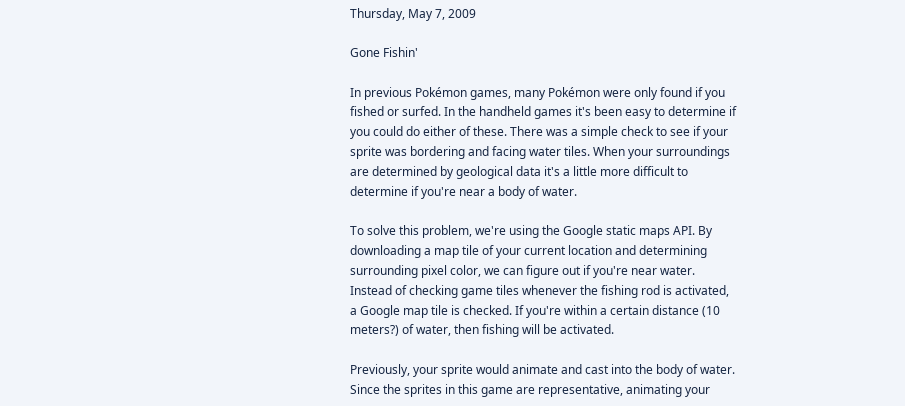Thursday, May 7, 2009

Gone Fishin'

In previous Pokémon games, many Pokémon were only found if you fished or surfed. In the handheld games it's been easy to determine if you could do either of these. There was a simple check to see if your sprite was bordering and facing water tiles. When your surroundings are determined by geological data it's a little more difficult to determine if you're near a body of water.

To solve this problem, we're using the Google static maps API. By downloading a map tile of your current location and determining surrounding pixel color, we can figure out if you're near water. Instead of checking game tiles whenever the fishing rod is activated, a Google map tile is checked. If you're within a certain distance (10 meters?) of water, then fishing will be activated.

Previously, your sprite would animate and cast into the body of water. Since the sprites in this game are representative, animating your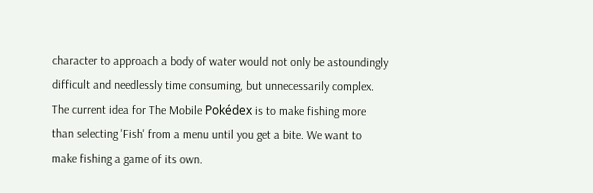character to approach a body of water would not only be astoundingly difficult and needlessly time consuming, but unnecessarily complex. The current idea for The Mobile Pokédex is to make fishing more than selecting 'Fish' from a menu until you get a bite. We want to make fishing a game of its own.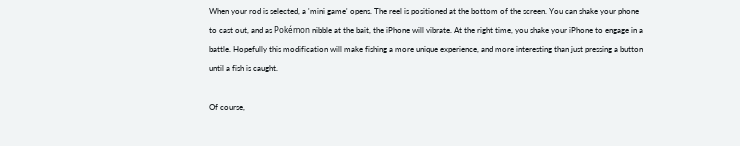When your rod is selected, a 'mini game' opens. The reel is positioned at the bottom of the screen. You can shake your phone to cast out, and as Pokémon nibble at the bait, the iPhone will vibrate. At the right time, you shake your iPhone to engage in a battle. Hopefully this modification will make fishing a more unique experience, and more interesting than just pressing a button until a fish is caught.

Of course,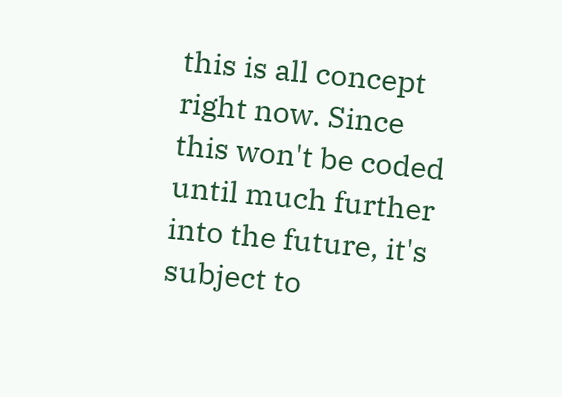this is all concept right now. Since this won't be coded until much further into the future, it's subject to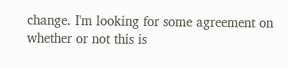change. I'm looking for some agreement on whether or not this is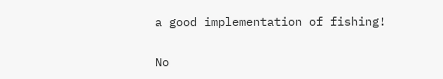a good implementation of fishing!

No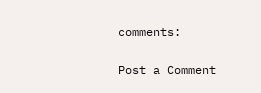comments:

Post a Comment